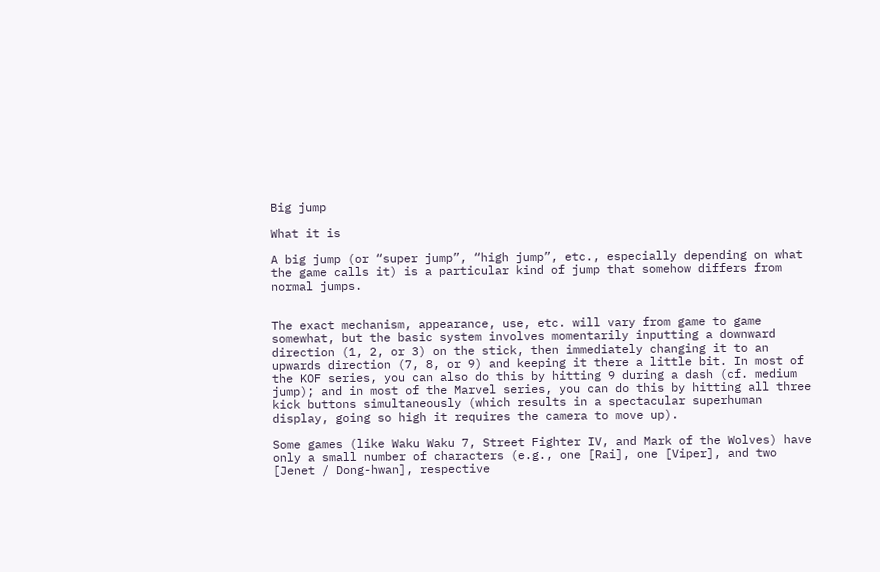Big jump

What it is

A big jump (or “super jump”, “high jump”, etc., especially depending on what the game calls it) is a particular kind of jump that somehow differs from normal jumps.


The exact mechanism, appearance, use, etc. will vary from game to game somewhat, but the basic system involves momentarily inputting a downward direction (1, 2, or 3) on the stick, then immediately changing it to an upwards direction (7, 8, or 9) and keeping it there a little bit. In most of the KOF series, you can also do this by hitting 9 during a dash (cf. medium jump); and in most of the Marvel series, you can do this by hitting all three kick buttons simultaneously (which results in a spectacular superhuman display, going so high it requires the camera to move up).

Some games (like Waku Waku 7, Street Fighter IV, and Mark of the Wolves) have only a small number of characters (e.g., one [Rai], one [Viper], and two [Jenet / Dong-hwan], respective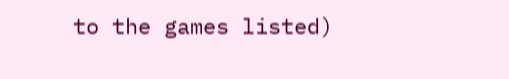to the games listed)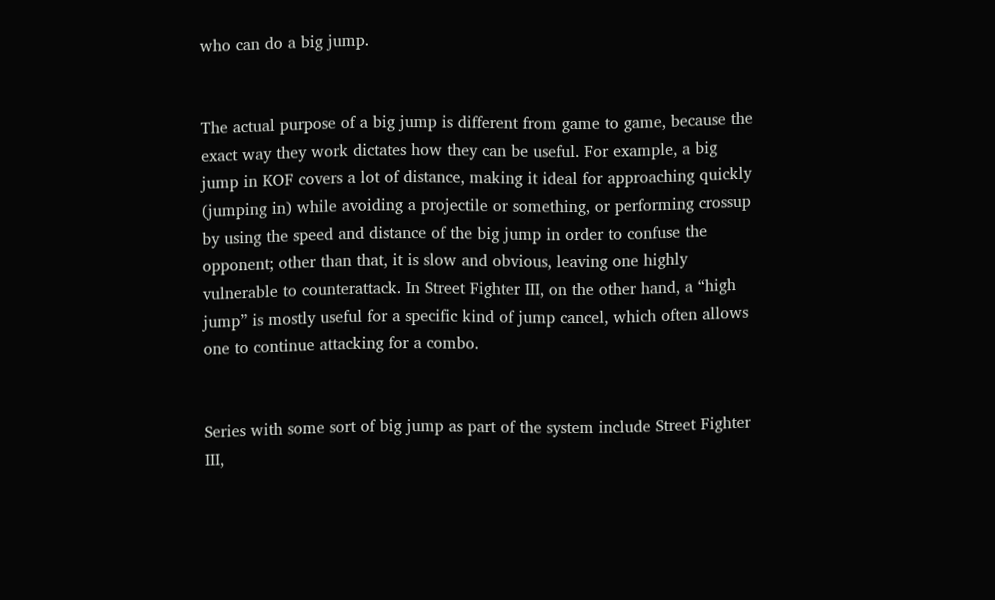who can do a big jump.


The actual purpose of a big jump is different from game to game, because the exact way they work dictates how they can be useful. For example, a big jump in KOF covers a lot of distance, making it ideal for approaching quickly (jumping in) while avoiding a projectile or something, or performing crossup by using the speed and distance of the big jump in order to confuse the opponent; other than that, it is slow and obvious, leaving one highly vulnerable to counterattack. In Street Fighter III, on the other hand, a “high jump” is mostly useful for a specific kind of jump cancel, which often allows one to continue attacking for a combo.


Series with some sort of big jump as part of the system include Street Fighter III,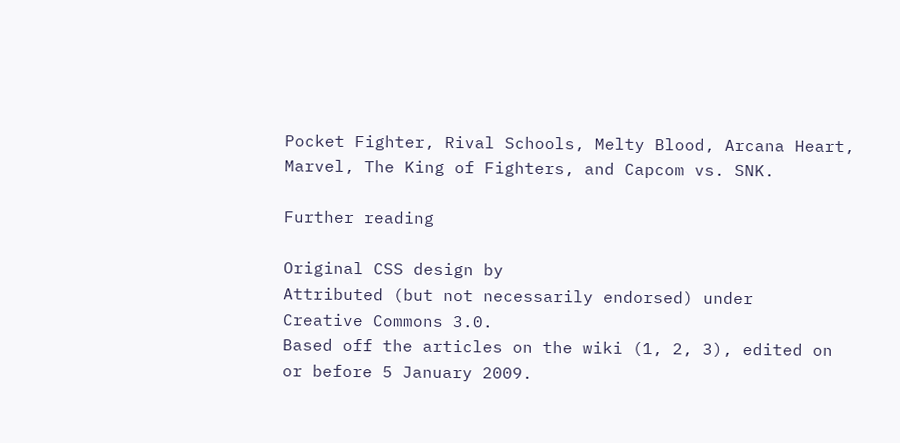Pocket Fighter, Rival Schools, Melty Blood, Arcana Heart, Marvel, The King of Fighters, and Capcom vs. SNK.

Further reading

Original CSS design by
Attributed (but not necessarily endorsed) under
Creative Commons 3.0.
Based off the articles on the wiki (1, 2, 3), edited on or before 5 January 2009.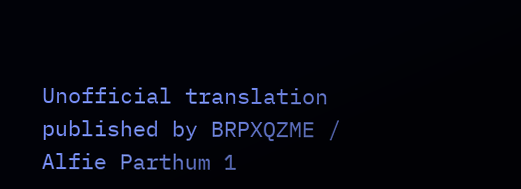Unofficial translation published by BRPXQZME / Alfie Parthum 1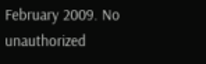February 2009. No unauthorized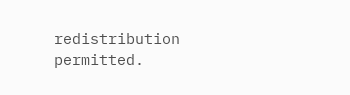redistribution permitted.